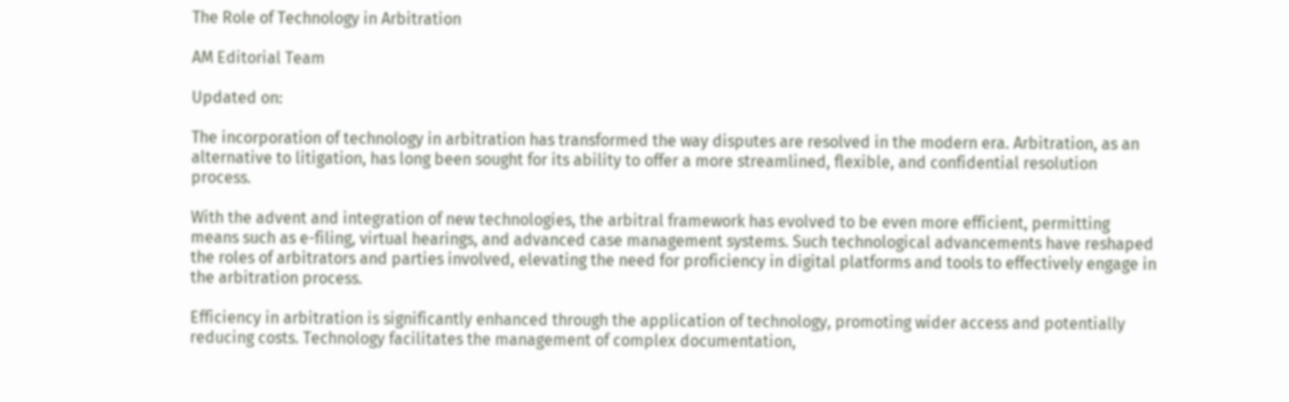The Role of Technology in Arbitration

AM Editorial Team

Updated on:

The incorporation of technology in arbitration has transformed the way disputes are resolved in the modern era. Arbitration, as an alternative to litigation, has long been sought for its ability to offer a more streamlined, flexible, and confidential resolution process.

With the advent and integration of new technologies, the arbitral framework has evolved to be even more efficient, permitting means such as e-filing, virtual hearings, and advanced case management systems. Such technological advancements have reshaped the roles of arbitrators and parties involved, elevating the need for proficiency in digital platforms and tools to effectively engage in the arbitration process.

Efficiency in arbitration is significantly enhanced through the application of technology, promoting wider access and potentially reducing costs. Technology facilitates the management of complex documentation,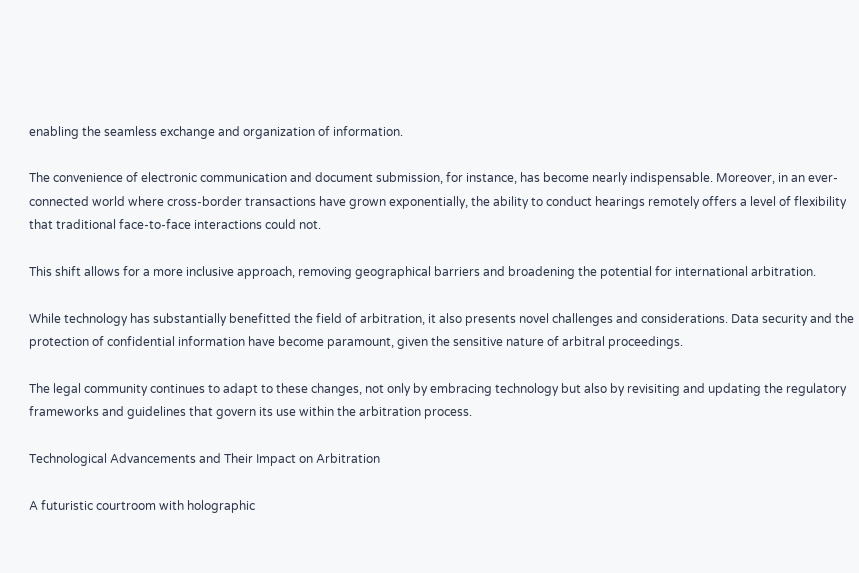enabling the seamless exchange and organization of information.

The convenience of electronic communication and document submission, for instance, has become nearly indispensable. Moreover, in an ever-connected world where cross-border transactions have grown exponentially, the ability to conduct hearings remotely offers a level of flexibility that traditional face-to-face interactions could not.

This shift allows for a more inclusive approach, removing geographical barriers and broadening the potential for international arbitration.

While technology has substantially benefitted the field of arbitration, it also presents novel challenges and considerations. Data security and the protection of confidential information have become paramount, given the sensitive nature of arbitral proceedings.

The legal community continues to adapt to these changes, not only by embracing technology but also by revisiting and updating the regulatory frameworks and guidelines that govern its use within the arbitration process.

Technological Advancements and Their Impact on Arbitration

A futuristic courtroom with holographic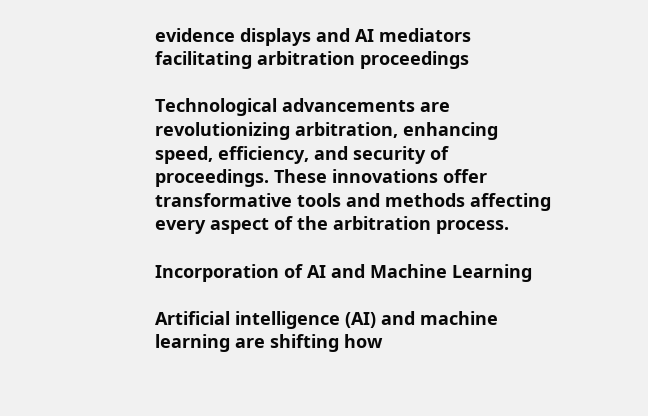evidence displays and AI mediators facilitating arbitration proceedings

Technological advancements are revolutionizing arbitration, enhancing speed, efficiency, and security of proceedings. These innovations offer transformative tools and methods affecting every aspect of the arbitration process.

Incorporation of AI and Machine Learning

Artificial intelligence (AI) and machine learning are shifting how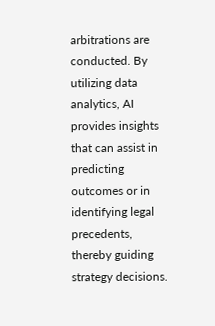arbitrations are conducted. By utilizing data analytics, AI provides insights that can assist in predicting outcomes or in identifying legal precedents, thereby guiding strategy decisions.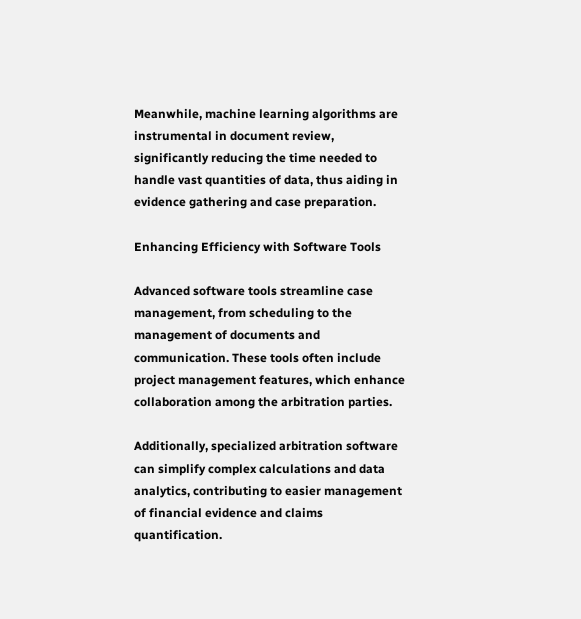Meanwhile, machine learning algorithms are instrumental in document review, significantly reducing the time needed to handle vast quantities of data, thus aiding in evidence gathering and case preparation.

Enhancing Efficiency with Software Tools

Advanced software tools streamline case management, from scheduling to the management of documents and communication. These tools often include project management features, which enhance collaboration among the arbitration parties.

Additionally, specialized arbitration software can simplify complex calculations and data analytics, contributing to easier management of financial evidence and claims quantification.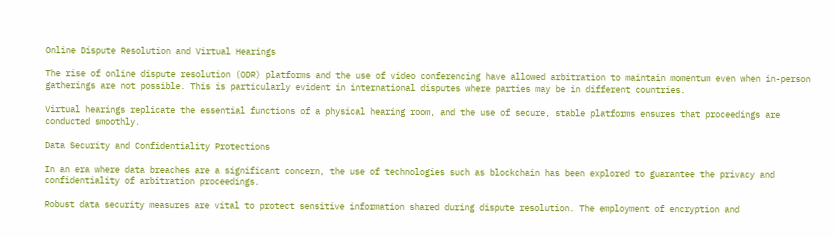Online Dispute Resolution and Virtual Hearings

The rise of online dispute resolution (ODR) platforms and the use of video conferencing have allowed arbitration to maintain momentum even when in-person gatherings are not possible. This is particularly evident in international disputes where parties may be in different countries.

Virtual hearings replicate the essential functions of a physical hearing room, and the use of secure, stable platforms ensures that proceedings are conducted smoothly.

Data Security and Confidentiality Protections

In an era where data breaches are a significant concern, the use of technologies such as blockchain has been explored to guarantee the privacy and confidentiality of arbitration proceedings.

Robust data security measures are vital to protect sensitive information shared during dispute resolution. The employment of encryption and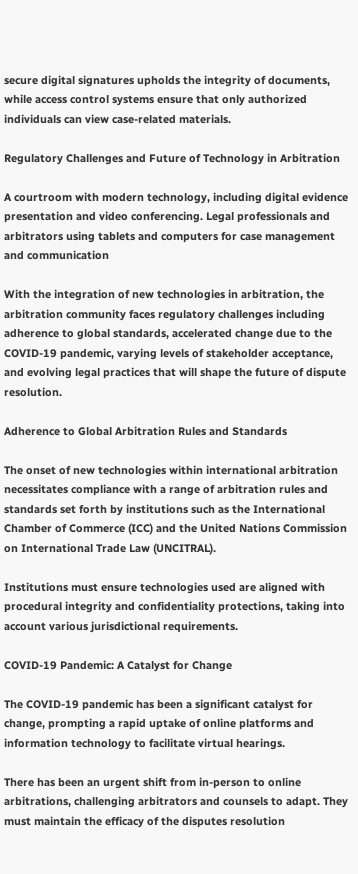secure digital signatures upholds the integrity of documents, while access control systems ensure that only authorized individuals can view case-related materials.

Regulatory Challenges and Future of Technology in Arbitration

A courtroom with modern technology, including digital evidence presentation and video conferencing. Legal professionals and arbitrators using tablets and computers for case management and communication

With the integration of new technologies in arbitration, the arbitration community faces regulatory challenges including adherence to global standards, accelerated change due to the COVID-19 pandemic, varying levels of stakeholder acceptance, and evolving legal practices that will shape the future of dispute resolution.

Adherence to Global Arbitration Rules and Standards

The onset of new technologies within international arbitration necessitates compliance with a range of arbitration rules and standards set forth by institutions such as the International Chamber of Commerce (ICC) and the United Nations Commission on International Trade Law (UNCITRAL).

Institutions must ensure technologies used are aligned with procedural integrity and confidentiality protections, taking into account various jurisdictional requirements.

COVID-19 Pandemic: A Catalyst for Change

The COVID-19 pandemic has been a significant catalyst for change, prompting a rapid uptake of online platforms and information technology to facilitate virtual hearings.

There has been an urgent shift from in-person to online arbitrations, challenging arbitrators and counsels to adapt. They must maintain the efficacy of the disputes resolution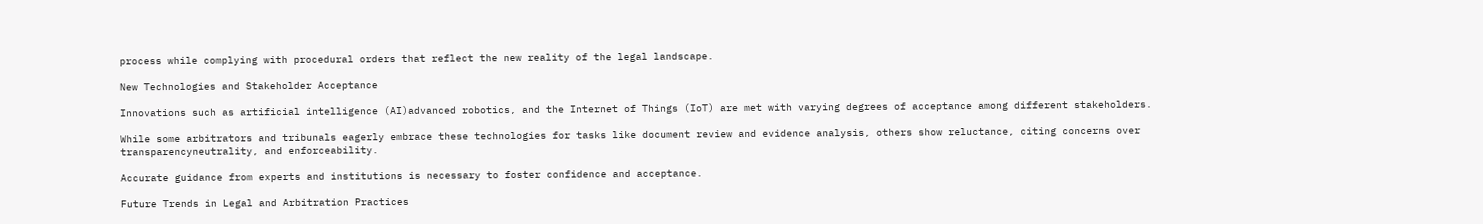process while complying with procedural orders that reflect the new reality of the legal landscape.

New Technologies and Stakeholder Acceptance

Innovations such as artificial intelligence (AI)advanced robotics, and the Internet of Things (IoT) are met with varying degrees of acceptance among different stakeholders.

While some arbitrators and tribunals eagerly embrace these technologies for tasks like document review and evidence analysis, others show reluctance, citing concerns over transparencyneutrality, and enforceability.

Accurate guidance from experts and institutions is necessary to foster confidence and acceptance.

Future Trends in Legal and Arbitration Practices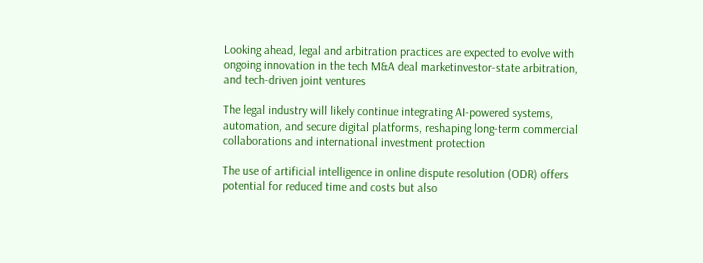Looking ahead, legal and arbitration practices are expected to evolve with ongoing innovation in the tech M&A deal marketinvestor-state arbitration, and tech-driven joint ventures

The legal industry will likely continue integrating AI-powered systems, automation, and secure digital platforms, reshaping long-term commercial collaborations and international investment protection

The use of artificial intelligence in online dispute resolution (ODR) offers potential for reduced time and costs but also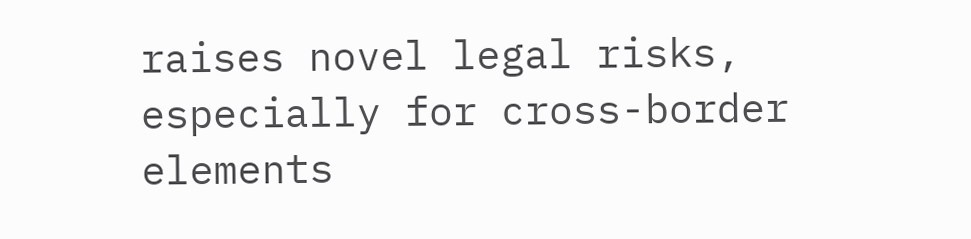raises novel legal risks, especially for cross-border elements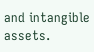and intangible assets.